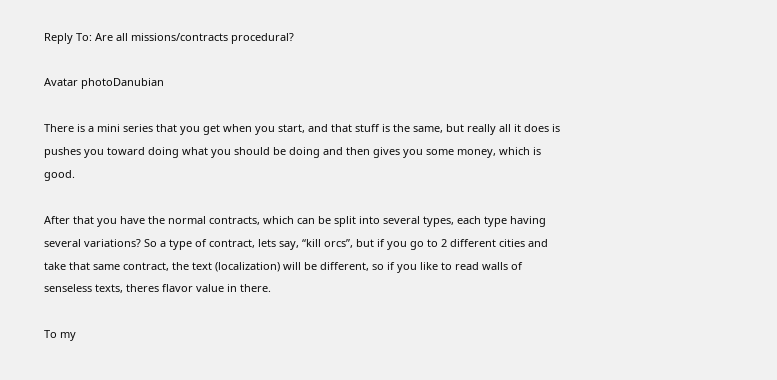Reply To: Are all missions/contracts procedural?

Avatar photoDanubian

There is a mini series that you get when you start, and that stuff is the same, but really all it does is pushes you toward doing what you should be doing and then gives you some money, which is good.

After that you have the normal contracts, which can be split into several types, each type having several variations? So a type of contract, lets say, “kill orcs”, but if you go to 2 different cities and take that same contract, the text (localization) will be different, so if you like to read walls of senseless texts, theres flavor value in there.

To my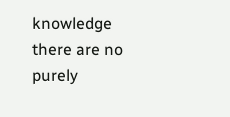knowledge there are no purely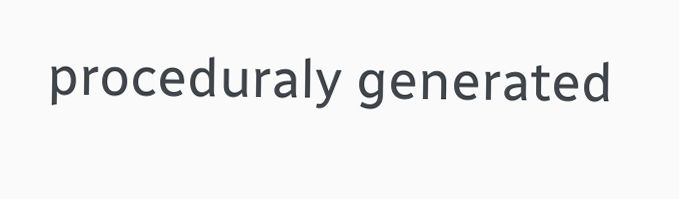proceduraly generated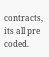contracts, its all pre coded.